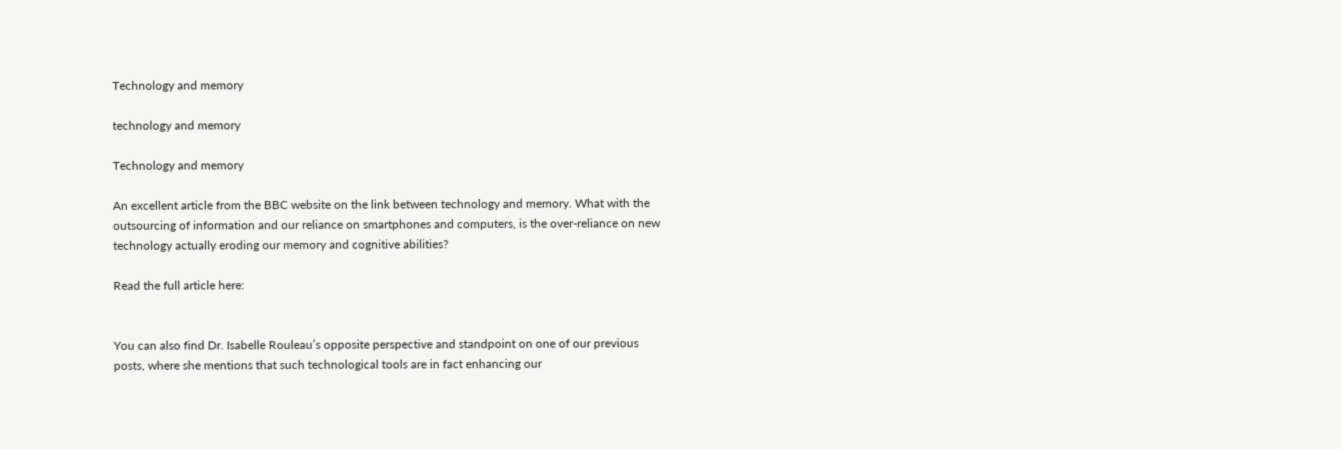Technology and memory

technology and memory

Technology and memory

An excellent article from the BBC website on the link between technology and memory. What with the outsourcing of information and our reliance on smartphones and computers, is the over-reliance on new technology actually eroding our memory and cognitive abilities?

Read the full article here:


You can also find Dr. Isabelle Rouleau’s opposite perspective and standpoint on one of our previous posts, where she mentions that such technological tools are in fact enhancing our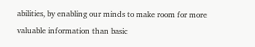abilities, by enabling our minds to make room for more valuable information than basic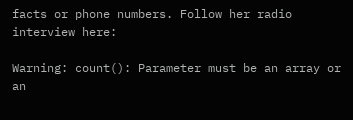facts or phone numbers. Follow her radio interview here:

Warning: count(): Parameter must be an array or an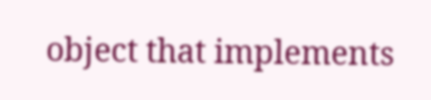object that implements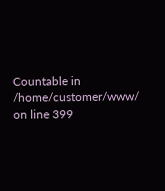Countable in /home/customer/www/ on line 399